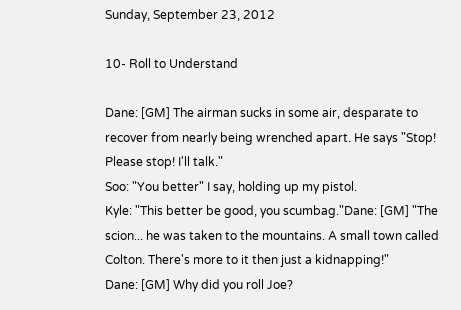Sunday, September 23, 2012

10- Roll to Understand

Dane: [GM] The airman sucks in some air, desparate to recover from nearly being wrenched apart. He says "Stop! Please stop! I'll talk."
Soo: "You better" I say, holding up my pistol.
Kyle: "This better be good, you scumbag."Dane: [GM] "The scion... he was taken to the mountains. A small town called Colton. There's more to it then just a kidnapping!"
Dane: [GM] Why did you roll Joe?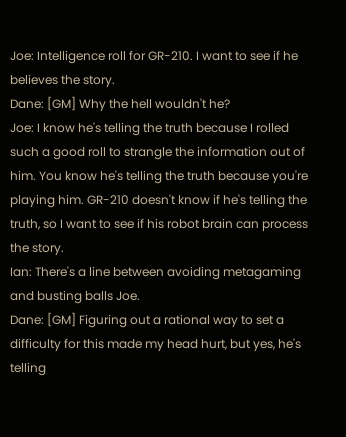Joe: Intelligence roll for GR-210. I want to see if he believes the story.
Dane: [GM] Why the hell wouldn't he?
Joe: I know he's telling the truth because I rolled such a good roll to strangle the information out of him. You know he's telling the truth because you're playing him. GR-210 doesn't know if he's telling the truth, so I want to see if his robot brain can process the story.
Ian: There's a line between avoiding metagaming and busting balls Joe.
Dane: [GM] Figuring out a rational way to set a difficulty for this made my head hurt, but yes, he's telling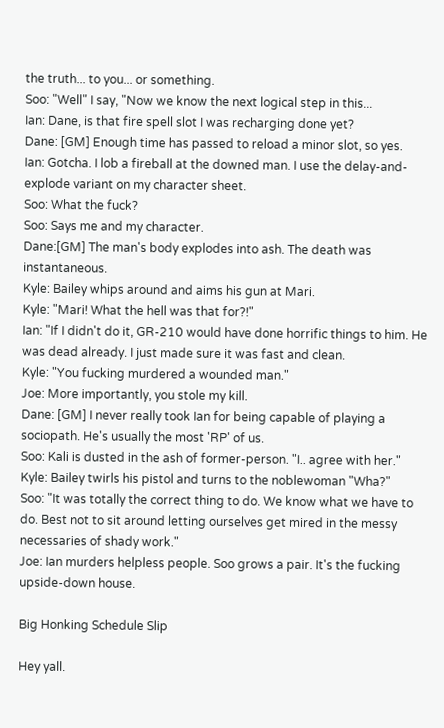the truth... to you... or something.
Soo: "Well" I say, "Now we know the next logical step in this...
Ian: Dane, is that fire spell slot I was recharging done yet?
Dane: [GM] Enough time has passed to reload a minor slot, so yes.
Ian: Gotcha. I lob a fireball at the downed man. I use the delay-and-explode variant on my character sheet.
Soo: What the fuck?
Soo: Says me and my character.
Dane:[GM] The man's body explodes into ash. The death was instantaneous.
Kyle: Bailey whips around and aims his gun at Mari.
Kyle: "Mari! What the hell was that for?!"
Ian: "If I didn't do it, GR-210 would have done horrific things to him. He was dead already. I just made sure it was fast and clean.
Kyle: "You fucking murdered a wounded man."
Joe: More importantly, you stole my kill.
Dane: [GM] I never really took Ian for being capable of playing a sociopath. He's usually the most 'RP' of us.
Soo: Kali is dusted in the ash of former-person. "I.. agree with her."
Kyle: Bailey twirls his pistol and turns to the noblewoman "Wha?"
Soo: "It was totally the correct thing to do. We know what we have to do. Best not to sit around letting ourselves get mired in the messy necessaries of shady work."
Joe: Ian murders helpless people. Soo grows a pair. It's the fucking upside-down house.

Big Honking Schedule Slip

Hey yall.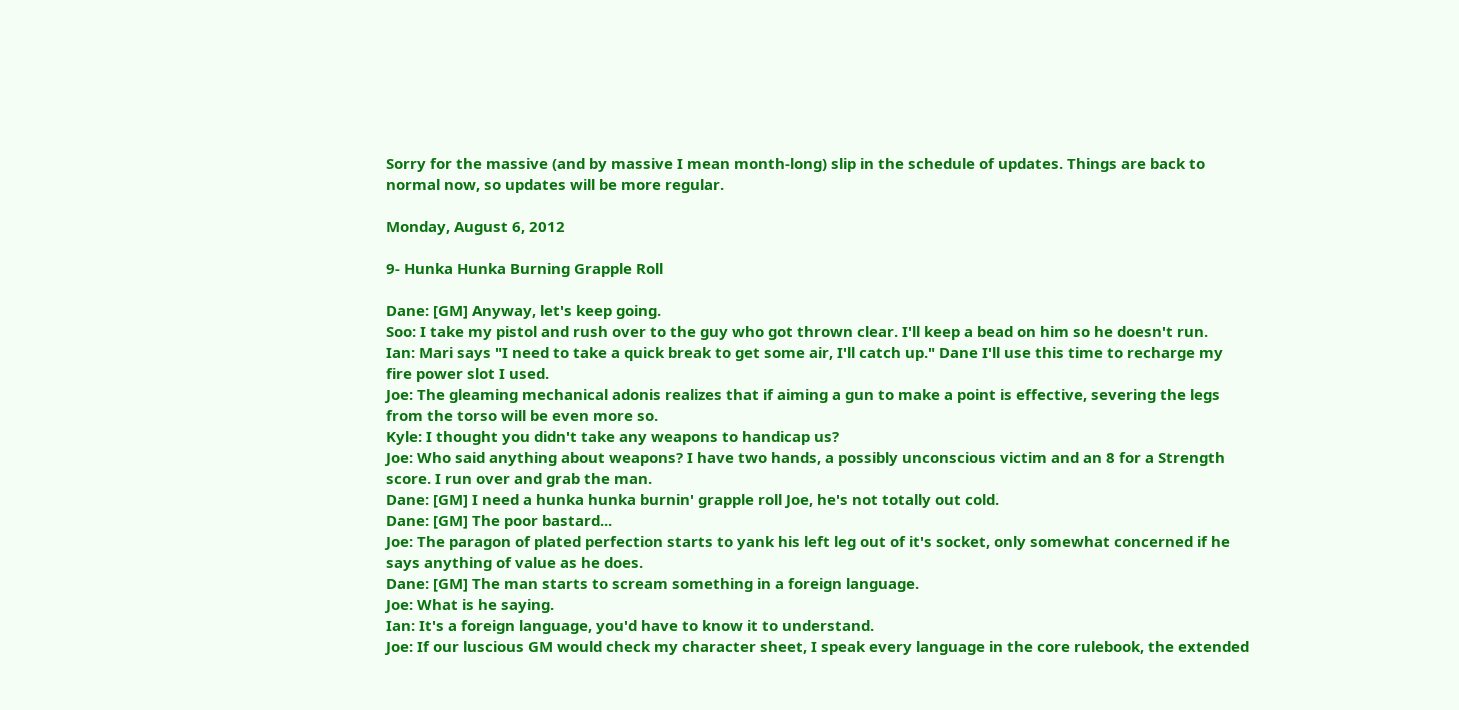Sorry for the massive (and by massive I mean month-long) slip in the schedule of updates. Things are back to normal now, so updates will be more regular.

Monday, August 6, 2012

9- Hunka Hunka Burning Grapple Roll

Dane: [GM] Anyway, let's keep going.
Soo: I take my pistol and rush over to the guy who got thrown clear. I'll keep a bead on him so he doesn't run.
Ian: Mari says "I need to take a quick break to get some air, I'll catch up." Dane I'll use this time to recharge my fire power slot I used.
Joe: The gleaming mechanical adonis realizes that if aiming a gun to make a point is effective, severing the legs from the torso will be even more so.
Kyle: I thought you didn't take any weapons to handicap us?
Joe: Who said anything about weapons? I have two hands, a possibly unconscious victim and an 8 for a Strength score. I run over and grab the man.
Dane: [GM] I need a hunka hunka burnin' grapple roll Joe, he's not totally out cold.
Dane: [GM] The poor bastard...
Joe: The paragon of plated perfection starts to yank his left leg out of it's socket, only somewhat concerned if he says anything of value as he does.
Dane: [GM] The man starts to scream something in a foreign language.
Joe: What is he saying.
Ian: It's a foreign language, you'd have to know it to understand.
Joe: If our luscious GM would check my character sheet, I speak every language in the core rulebook, the extended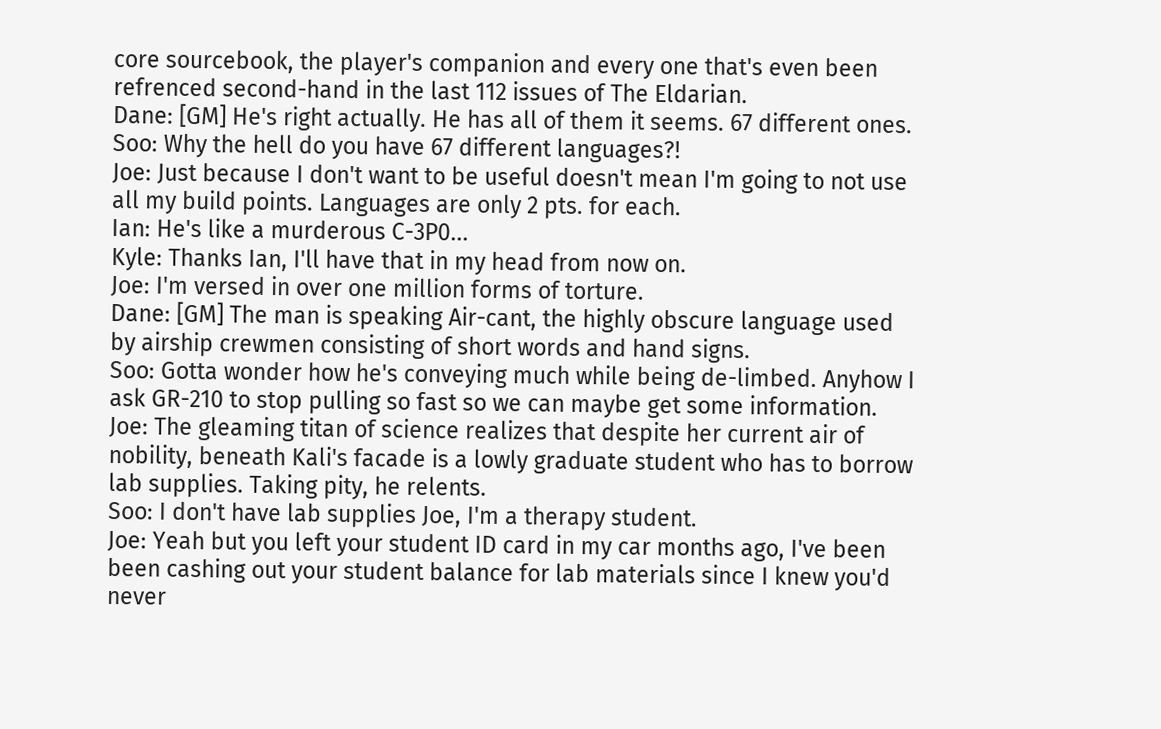core sourcebook, the player's companion and every one that's even been refrenced second-hand in the last 112 issues of The Eldarian.
Dane: [GM] He's right actually. He has all of them it seems. 67 different ones.
Soo: Why the hell do you have 67 different languages?!
Joe: Just because I don't want to be useful doesn't mean I'm going to not use all my build points. Languages are only 2 pts. for each.
Ian: He's like a murderous C-3P0...
Kyle: Thanks Ian, I'll have that in my head from now on.
Joe: I'm versed in over one million forms of torture.
Dane: [GM] The man is speaking Air-cant, the highly obscure language used by airship crewmen consisting of short words and hand signs.
Soo: Gotta wonder how he's conveying much while being de-limbed. Anyhow I ask GR-210 to stop pulling so fast so we can maybe get some information.
Joe: The gleaming titan of science realizes that despite her current air of nobility, beneath Kali's facade is a lowly graduate student who has to borrow lab supplies. Taking pity, he relents.
Soo: I don't have lab supplies Joe, I'm a therapy student.
Joe: Yeah but you left your student ID card in my car months ago, I've been been cashing out your student balance for lab materials since I knew you'd never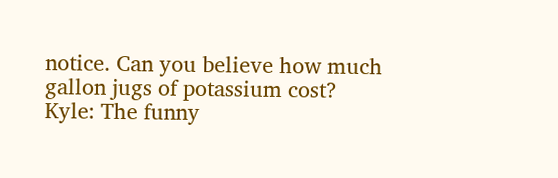notice. Can you believe how much gallon jugs of potassium cost?
Kyle: The funny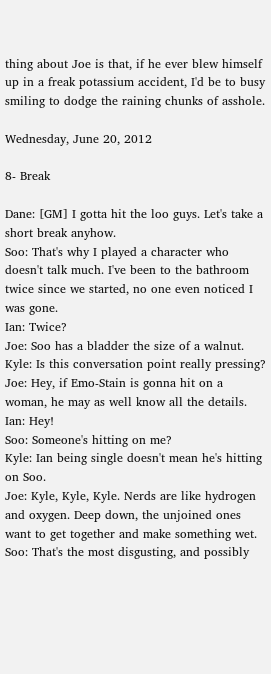thing about Joe is that, if he ever blew himself up in a freak potassium accident, I'd be to busy smiling to dodge the raining chunks of asshole.

Wednesday, June 20, 2012

8- Break

Dane: [GM] I gotta hit the loo guys. Let's take a short break anyhow.
Soo: That's why I played a character who doesn't talk much. I've been to the bathroom twice since we started, no one even noticed I was gone.
Ian: Twice?
Joe: Soo has a bladder the size of a walnut.
Kyle: Is this conversation point really pressing?
Joe: Hey, if Emo-Stain is gonna hit on a woman, he may as well know all the details.
Ian: Hey!
Soo: Someone's hitting on me?
Kyle: Ian being single doesn't mean he's hitting on Soo.
Joe: Kyle, Kyle, Kyle. Nerds are like hydrogen and oxygen. Deep down, the unjoined ones want to get together and make something wet.
Soo: That's the most disgusting, and possibly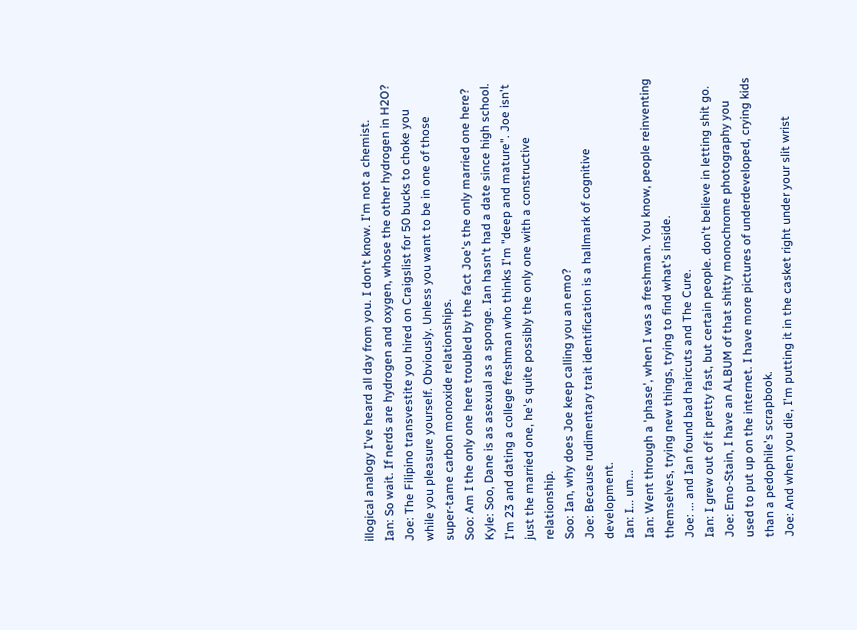illogical analogy I've heard all day from you. I don't know. I'm not a chemist.
Ian: So wait. If nerds are hydrogen and oxygen, whose the other hydrogen in H2O?
Joe: The Filipino transvestite you hired on Craigslist for 50 bucks to choke you while you pleasure yourself. Obviously. Unless you want to be in one of those super-tame carbon monoxide relationships.
Soo: Am I the only one here troubled by the fact Joe's the only married one here?
Kyle: Soo, Dane is as asexual as a sponge. Ian hasn't had a date since high school. I'm 23 and dating a college freshman who thinks I'm "deep and mature". Joe isn't just the married one, he's quite possibly the only one with a constructive relationship.
Soo: Ian, why does Joe keep calling you an emo?
Joe: Because rudimentary trait identification is a hallmark of cognitive development.
Ian: I... um...
Ian: Went through a 'phase', when I was a freshman. You know, people reinventing themselves, trying new things, trying to find what's inside.
Joe: ... and Ian found bad haircuts and The Cure.
Ian: I grew out of it pretty fast, but certain people. don't believe in letting shit go.
Joe: Emo-Stain, I have an ALBUM of that shitty monochrome photography you used to put up on the internet. I have more pictures of underdeveloped, crying kids than a pedophile's scrapbook.
Joe: And when you die, I'm putting it in the casket right under your slit wrist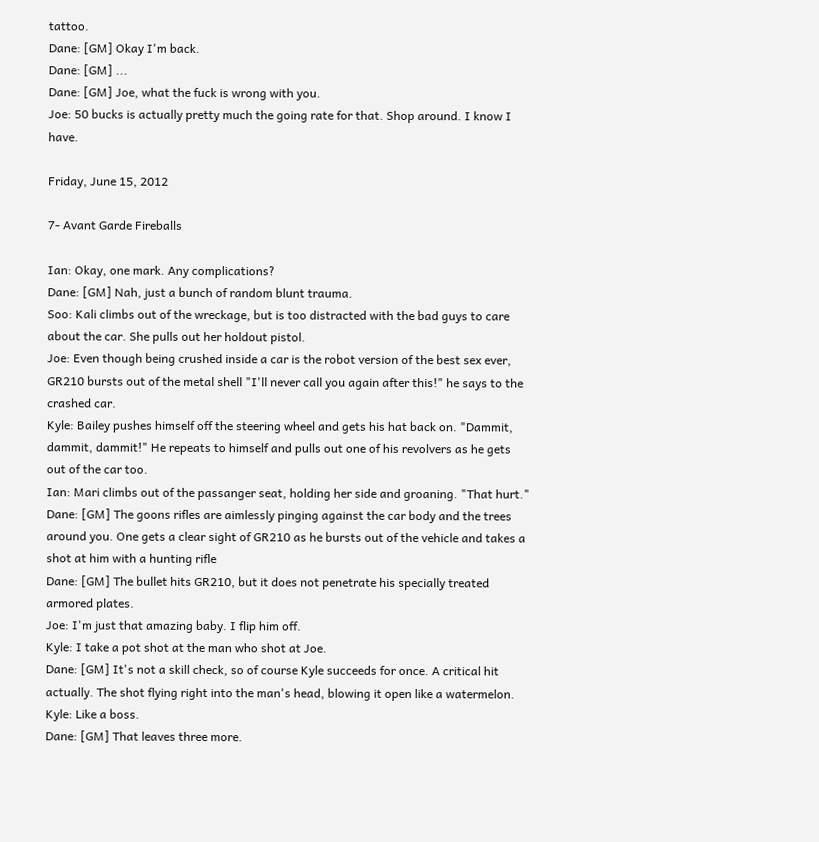tattoo.
Dane: [GM] Okay I'm back.
Dane: [GM] ...
Dane: [GM] Joe, what the fuck is wrong with you.
Joe: 50 bucks is actually pretty much the going rate for that. Shop around. I know I have.

Friday, June 15, 2012

7- Avant Garde Fireballs

Ian: Okay, one mark. Any complications?
Dane: [GM] Nah, just a bunch of random blunt trauma.
Soo: Kali climbs out of the wreckage, but is too distracted with the bad guys to care about the car. She pulls out her holdout pistol.
Joe: Even though being crushed inside a car is the robot version of the best sex ever, GR210 bursts out of the metal shell "I'll never call you again after this!" he says to the crashed car.
Kyle: Bailey pushes himself off the steering wheel and gets his hat back on. "Dammit, dammit, dammit!" He repeats to himself and pulls out one of his revolvers as he gets out of the car too.
Ian: Mari climbs out of the passanger seat, holding her side and groaning. "That hurt."
Dane: [GM] The goons rifles are aimlessly pinging against the car body and the trees around you. One gets a clear sight of GR210 as he bursts out of the vehicle and takes a shot at him with a hunting rifle
Dane: [GM] The bullet hits GR210, but it does not penetrate his specially treated armored plates.
Joe: I'm just that amazing baby. I flip him off.
Kyle: I take a pot shot at the man who shot at Joe.
Dane: [GM] It's not a skill check, so of course Kyle succeeds for once. A critical hit actually. The shot flying right into the man's head, blowing it open like a watermelon.
Kyle: Like a boss.
Dane: [GM] That leaves three more.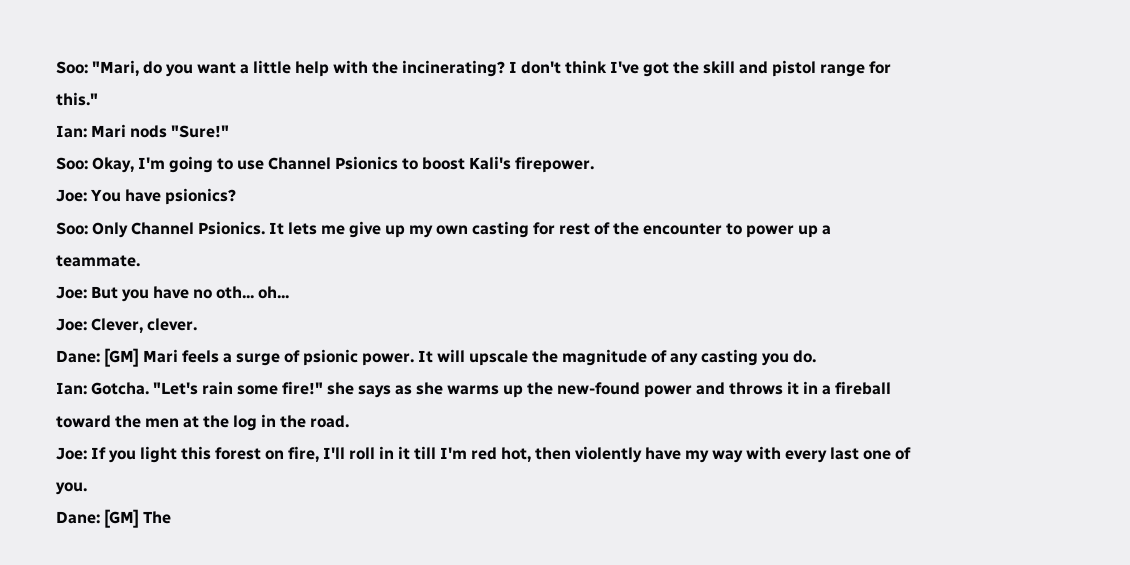Soo: "Mari, do you want a little help with the incinerating? I don't think I've got the skill and pistol range for this."
Ian: Mari nods "Sure!"
Soo: Okay, I'm going to use Channel Psionics to boost Kali's firepower.
Joe: You have psionics?
Soo: Only Channel Psionics. It lets me give up my own casting for rest of the encounter to power up a teammate.
Joe: But you have no oth... oh...
Joe: Clever, clever.
Dane: [GM] Mari feels a surge of psionic power. It will upscale the magnitude of any casting you do.
Ian: Gotcha. "Let's rain some fire!" she says as she warms up the new-found power and throws it in a fireball toward the men at the log in the road.
Joe: If you light this forest on fire, I'll roll in it till I'm red hot, then violently have my way with every last one of you.
Dane: [GM] The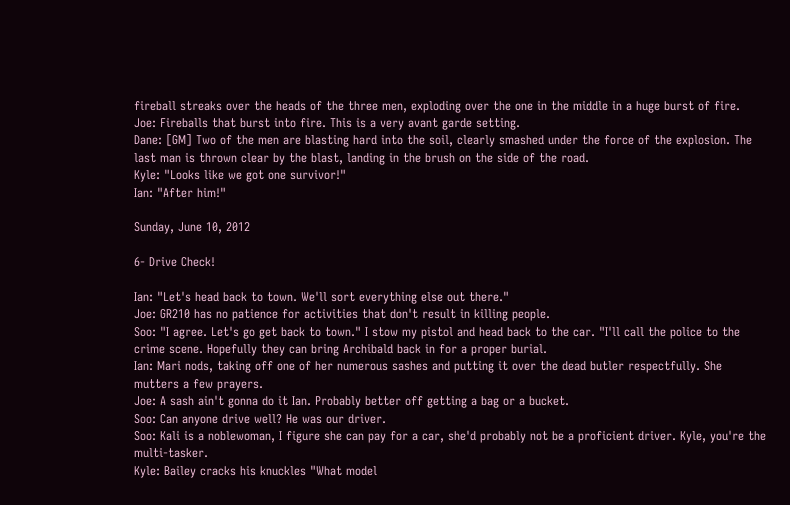fireball streaks over the heads of the three men, exploding over the one in the middle in a huge burst of fire.
Joe: Fireballs that burst into fire. This is a very avant garde setting.
Dane: [GM] Two of the men are blasting hard into the soil, clearly smashed under the force of the explosion. The last man is thrown clear by the blast, landing in the brush on the side of the road.
Kyle: "Looks like we got one survivor!"
Ian: "After him!"

Sunday, June 10, 2012

6- Drive Check!

Ian: "Let's head back to town. We'll sort everything else out there."
Joe: GR210 has no patience for activities that don't result in killing people.
Soo: "I agree. Let's go get back to town." I stow my pistol and head back to the car. "I'll call the police to the crime scene. Hopefully they can bring Archibald back in for a proper burial.
Ian: Mari nods, taking off one of her numerous sashes and putting it over the dead butler respectfully. She mutters a few prayers.
Joe: A sash ain't gonna do it Ian. Probably better off getting a bag or a bucket.
Soo: Can anyone drive well? He was our driver.
Soo: Kali is a noblewoman, I figure she can pay for a car, she'd probably not be a proficient driver. Kyle, you're the multi-tasker.
Kyle: Bailey cracks his knuckles "What model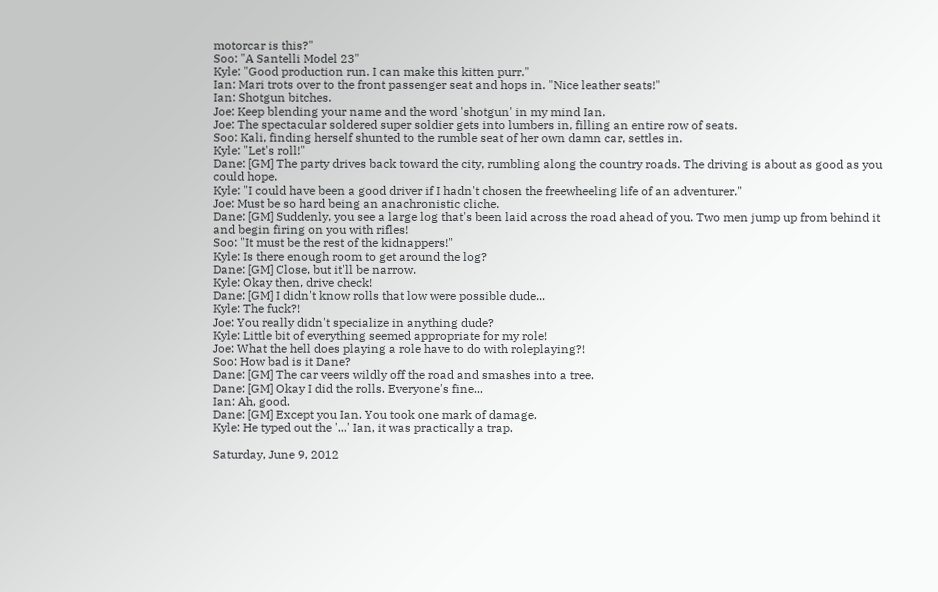motorcar is this?"
Soo: "A Santelli Model 23"
Kyle: "Good production run. I can make this kitten purr."
Ian: Mari trots over to the front passenger seat and hops in. "Nice leather seats!"
Ian: Shotgun bitches.
Joe: Keep blending your name and the word 'shotgun' in my mind Ian.
Joe: The spectacular soldered super soldier gets into lumbers in, filling an entire row of seats.
Soo: Kali, finding herself shunted to the rumble seat of her own damn car, settles in.
Kyle: "Let's roll!"
Dane: [GM] The party drives back toward the city, rumbling along the country roads. The driving is about as good as you could hope.
Kyle: "I could have been a good driver if I hadn't chosen the freewheeling life of an adventurer."
Joe: Must be so hard being an anachronistic cliche.
Dane: [GM] Suddenly, you see a large log that's been laid across the road ahead of you. Two men jump up from behind it and begin firing on you with rifles!
Soo: "It must be the rest of the kidnappers!"
Kyle: Is there enough room to get around the log?
Dane: [GM] Close, but it'll be narrow.
Kyle: Okay then, drive check!
Dane: [GM] I didn't know rolls that low were possible dude...
Kyle: The fuck?!
Joe: You really didn't specialize in anything dude?
Kyle: Little bit of everything seemed appropriate for my role!
Joe: What the hell does playing a role have to do with roleplaying?!
Soo: How bad is it Dane?
Dane: [GM] The car veers wildly off the road and smashes into a tree.
Dane: [GM] Okay I did the rolls. Everyone's fine...
Ian: Ah, good.
Dane: [GM] Except you Ian. You took one mark of damage.
Kyle: He typed out the '...' Ian, it was practically a trap.

Saturday, June 9, 2012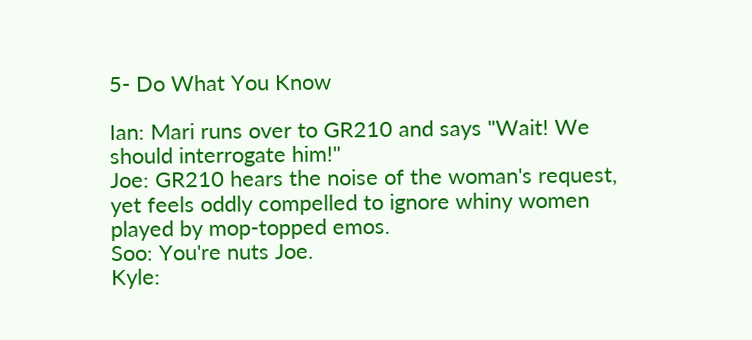5- Do What You Know

Ian: Mari runs over to GR210 and says "Wait! We should interrogate him!"
Joe: GR210 hears the noise of the woman's request, yet feels oddly compelled to ignore whiny women played by mop-topped emos.
Soo: You're nuts Joe.
Kyle: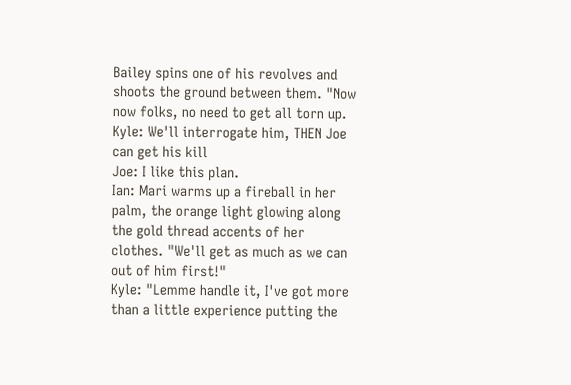Bailey spins one of his revolves and shoots the ground between them. "Now now folks, no need to get all torn up.
Kyle: We'll interrogate him, THEN Joe can get his kill
Joe: I like this plan.
Ian: Mari warms up a fireball in her palm, the orange light glowing along the gold thread accents of her clothes. "We'll get as much as we can out of him first!"
Kyle: "Lemme handle it, I've got more than a little experience putting the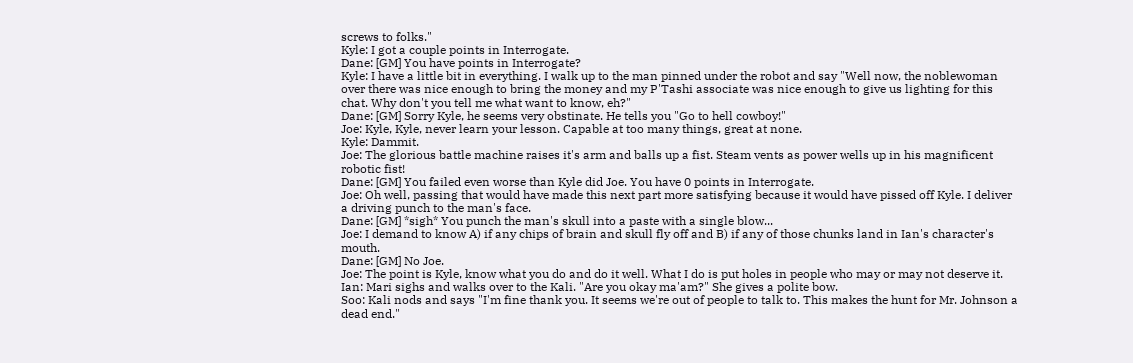screws to folks."
Kyle: I got a couple points in Interrogate.
Dane: [GM] You have points in Interrogate?
Kyle: I have a little bit in everything. I walk up to the man pinned under the robot and say "Well now, the noblewoman over there was nice enough to bring the money and my P'Tashi associate was nice enough to give us lighting for this chat. Why don't you tell me what want to know, eh?"
Dane: [GM] Sorry Kyle, he seems very obstinate. He tells you "Go to hell cowboy!"
Joe: Kyle, Kyle, never learn your lesson. Capable at too many things, great at none.
Kyle: Dammit.
Joe: The glorious battle machine raises it's arm and balls up a fist. Steam vents as power wells up in his magnificent robotic fist!
Dane: [GM] You failed even worse than Kyle did Joe. You have 0 points in Interrogate.
Joe: Oh well, passing that would have made this next part more satisfying because it would have pissed off Kyle. I deliver a driving punch to the man's face.
Dane: [GM] *sigh* You punch the man's skull into a paste with a single blow...
Joe: I demand to know A) if any chips of brain and skull fly off and B) if any of those chunks land in Ian's character's mouth.
Dane: [GM] No Joe.
Joe: The point is Kyle, know what you do and do it well. What I do is put holes in people who may or may not deserve it.
Ian: Mari sighs and walks over to the Kali. "Are you okay ma'am?" She gives a polite bow.
Soo: Kali nods and says "I'm fine thank you. It seems we're out of people to talk to. This makes the hunt for Mr. Johnson a dead end."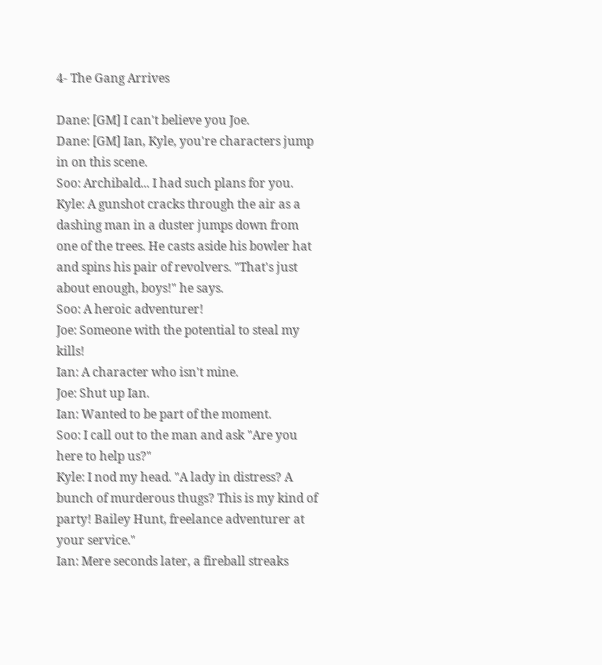4- The Gang Arrives

Dane: [GM] I can't believe you Joe.
Dane: [GM] Ian, Kyle, you're characters jump in on this scene.
Soo: Archibald... I had such plans for you.
Kyle: A gunshot cracks through the air as a dashing man in a duster jumps down from one of the trees. He casts aside his bowler hat and spins his pair of revolvers. "That's just about enough, boys!" he says.
Soo: A heroic adventurer!
Joe: Someone with the potential to steal my kills!
Ian: A character who isn't mine.
Joe: Shut up Ian.
Ian: Wanted to be part of the moment.
Soo: I call out to the man and ask "Are you here to help us?"
Kyle: I nod my head. "A lady in distress? A bunch of murderous thugs? This is my kind of party! Bailey Hunt, freelance adventurer at your service."
Ian: Mere seconds later, a fireball streaks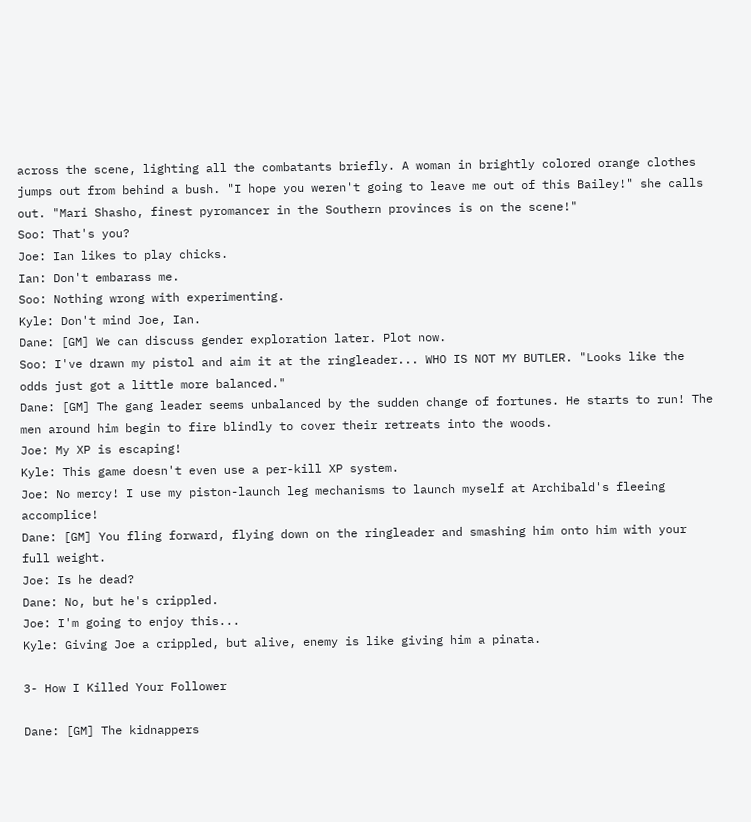across the scene, lighting all the combatants briefly. A woman in brightly colored orange clothes jumps out from behind a bush. "I hope you weren't going to leave me out of this Bailey!" she calls out. "Mari Shasho, finest pyromancer in the Southern provinces is on the scene!"
Soo: That's you?
Joe: Ian likes to play chicks.
Ian: Don't embarass me.
Soo: Nothing wrong with experimenting.
Kyle: Don't mind Joe, Ian.
Dane: [GM] We can discuss gender exploration later. Plot now.
Soo: I've drawn my pistol and aim it at the ringleader... WHO IS NOT MY BUTLER. "Looks like the odds just got a little more balanced."
Dane: [GM] The gang leader seems unbalanced by the sudden change of fortunes. He starts to run! The men around him begin to fire blindly to cover their retreats into the woods.
Joe: My XP is escaping!
Kyle: This game doesn't even use a per-kill XP system.
Joe: No mercy! I use my piston-launch leg mechanisms to launch myself at Archibald's fleeing accomplice!
Dane: [GM] You fling forward, flying down on the ringleader and smashing him onto him with your full weight.
Joe: Is he dead?
Dane: No, but he's crippled.
Joe: I'm going to enjoy this...
Kyle: Giving Joe a crippled, but alive, enemy is like giving him a pinata.

3- How I Killed Your Follower

Dane: [GM] The kidnappers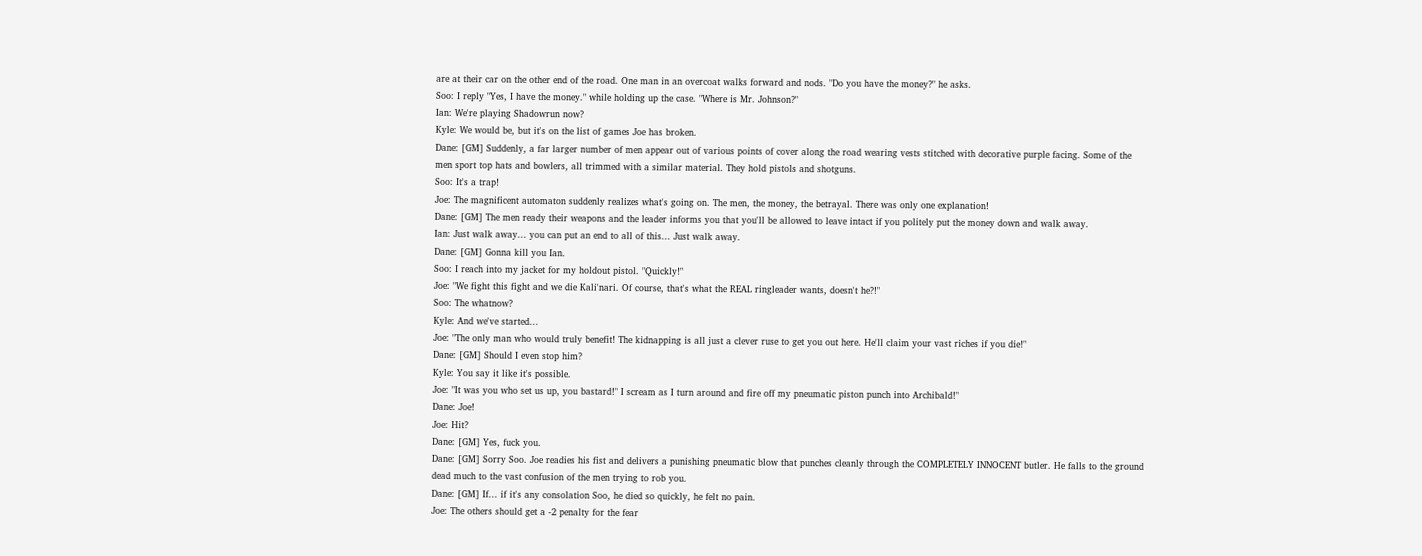are at their car on the other end of the road. One man in an overcoat walks forward and nods. "Do you have the money?" he asks.
Soo: I reply "Yes, I have the money." while holding up the case. "Where is Mr. Johnson?"
Ian: We're playing Shadowrun now?
Kyle: We would be, but it's on the list of games Joe has broken.
Dane: [GM] Suddenly, a far larger number of men appear out of various points of cover along the road wearing vests stitched with decorative purple facing. Some of the men sport top hats and bowlers, all trimmed with a similar material. They hold pistols and shotguns.
Soo: It's a trap!
Joe: The magnificent automaton suddenly realizes what's going on. The men, the money, the betrayal. There was only one explanation!
Dane: [GM] The men ready their weapons and the leader informs you that you'll be allowed to leave intact if you politely put the money down and walk away.
Ian: Just walk away... you can put an end to all of this... Just walk away.
Dane: [GM] Gonna kill you Ian.
Soo: I reach into my jacket for my holdout pistol. "Quickly!"
Joe: "We fight this fight and we die Kali'nari. Of course, that's what the REAL ringleader wants, doesn't he?!"
Soo: The whatnow?
Kyle: And we've started...
Joe: "The only man who would truly benefit! The kidnapping is all just a clever ruse to get you out here. He'll claim your vast riches if you die!"
Dane: [GM] Should I even stop him?
Kyle: You say it like it's possible.
Joe: "It was you who set us up, you bastard!" I scream as I turn around and fire off my pneumatic piston punch into Archibald!"
Dane: Joe!
Joe: Hit?
Dane: [GM] Yes, fuck you.
Dane: [GM] Sorry Soo. Joe readies his fist and delivers a punishing pneumatic blow that punches cleanly through the COMPLETELY INNOCENT butler. He falls to the ground dead much to the vast confusion of the men trying to rob you.
Dane: [GM] If... if it's any consolation Soo, he died so quickly, he felt no pain.
Joe: The others should get a -2 penalty for the fear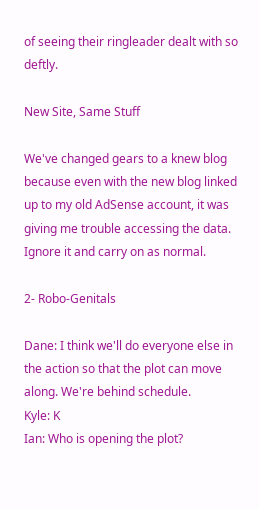of seeing their ringleader dealt with so deftly.

New Site, Same Stuff

We've changed gears to a knew blog because even with the new blog linked up to my old AdSense account, it was giving me trouble accessing the data. Ignore it and carry on as normal.

2- Robo-Genitals

Dane: I think we'll do everyone else in the action so that the plot can move along. We're behind schedule.
Kyle: K
Ian: Who is opening the plot?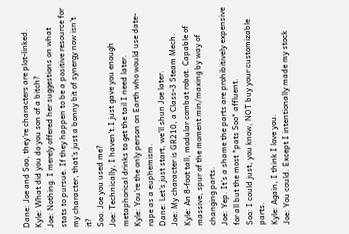Dane: Joe and Soo, they're characters are plot-linked.
Kyle: What did you do you son of a bitch?
Joe: Nothing. I merely offered her suggestions on what stats to pursue. If they happen to be a positive resource for my character, that's just a bonny bit of synergy now isn't it?
Soo: Joe you used me?
Joe: Technically, I haven't.I just gave you enough metaphorical drinks to get the tail I need later.
Kyle: You're the only person on Earth who would use date-rape as a euphemism.
Dane: Let's just start, we'll shun Joe later.
Joe: My character is GR210, a Class-3 Steam Mech.
Kyle: An 8-foot tall, modular combat robot. Capable of massive, spur of the moment min/maxing by way of changing parts.
Joe: Yep. It's a shame the parts are prohibitively expensive for all but the most *pats Soo* affluent.
Soo: I could just, you know, NOT buy your customizable parts.
Kyle: Again, I think I love you.
Joe: You could. Except I intentionally made my stock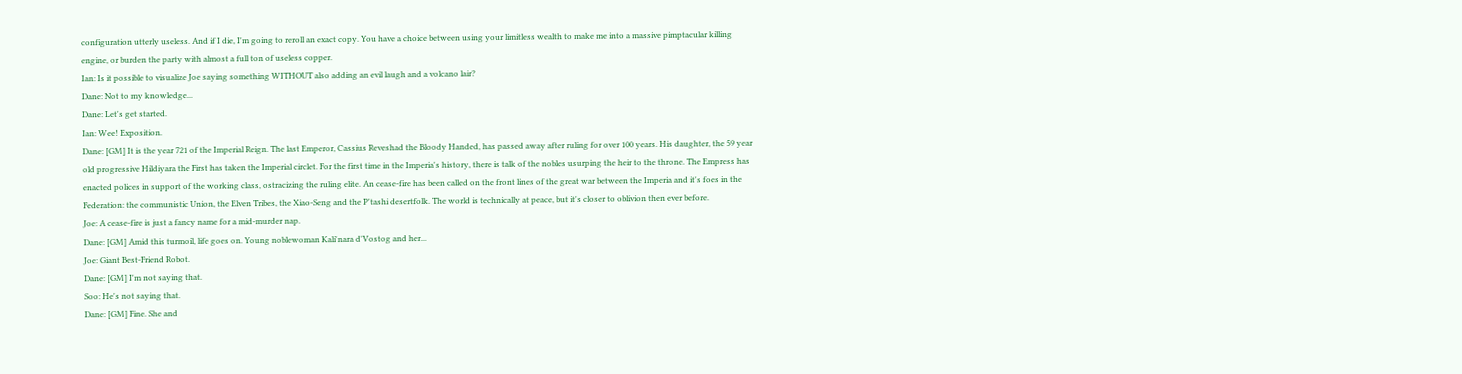configuration utterly useless. And if I die, I'm going to reroll an exact copy. You have a choice between using your limitless wealth to make me into a massive pimptacular killing engine, or burden the party with almost a full ton of useless copper.
Ian: Is it possible to visualize Joe saying something WITHOUT also adding an evil laugh and a volcano lair?
Dane: Not to my knowledge...
Dane: Let's get started.
Ian: Wee! Exposition.
Dane: [GM] It is the year 721 of the Imperial Reign. The last Emperor, Cassius Reveshad the Bloody Handed, has passed away after ruling for over 100 years. His daughter, the 59 year old progressive Hildiyara the First has taken the Imperial circlet. For the first time in the Imperia's history, there is talk of the nobles usurping the heir to the throne. The Empress has enacted polices in support of the working class, ostracizing the ruling elite. An cease-fire has been called on the front lines of the great war between the Imperia and it's foes in the Federation: the communistic Union, the Elven Tribes, the Xiao-Seng and the P'tashi desertfolk. The world is technically at peace, but it's closer to oblivion then ever before.
Joe: A cease-fire is just a fancy name for a mid-murder nap.
Dane: [GM] Amid this turmoil, life goes on. Young noblewoman Kali'nara d'Vostog and her...
Joe: Giant Best-Friend Robot.
Dane: [GM] I'm not saying that.
Soo: He's not saying that.
Dane: [GM] Fine. She and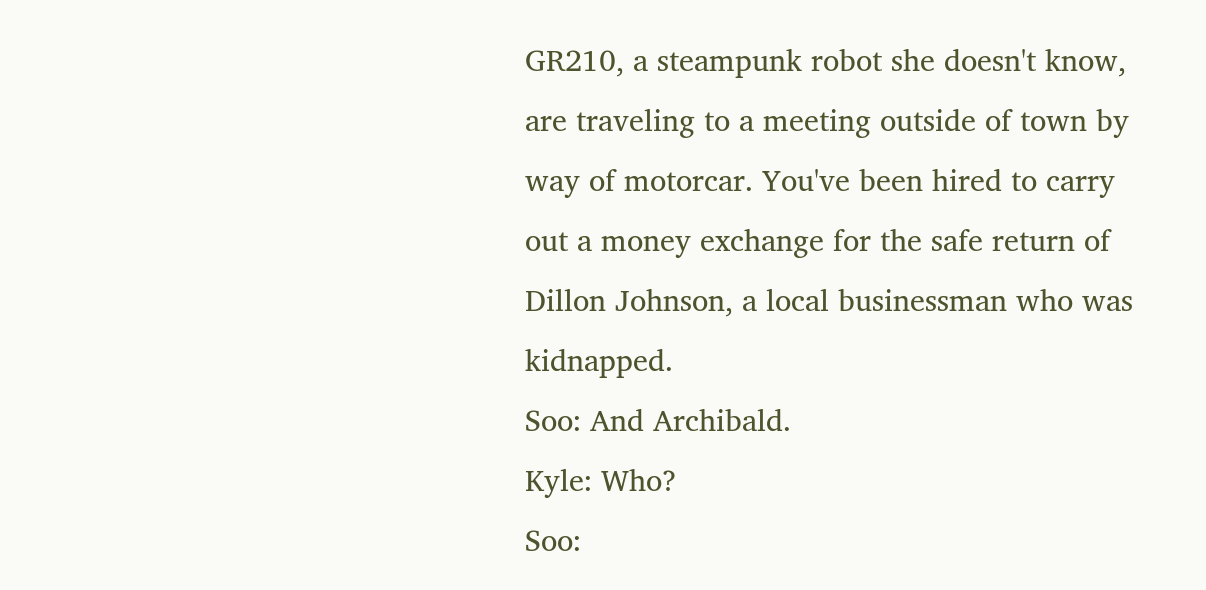GR210, a steampunk robot she doesn't know, are traveling to a meeting outside of town by way of motorcar. You've been hired to carry out a money exchange for the safe return of Dillon Johnson, a local businessman who was kidnapped.
Soo: And Archibald.
Kyle: Who?
Soo: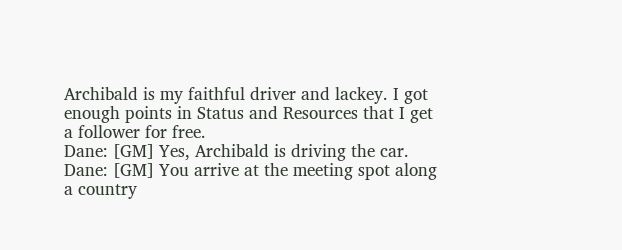Archibald is my faithful driver and lackey. I got enough points in Status and Resources that I get a follower for free.
Dane: [GM] Yes, Archibald is driving the car.
Dane: [GM] You arrive at the meeting spot along a country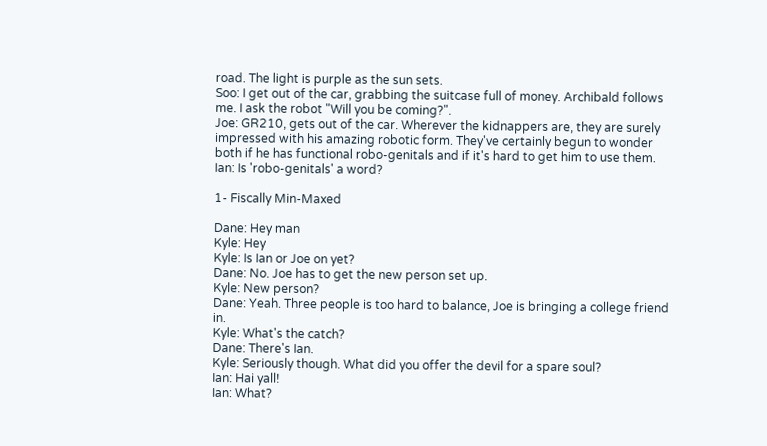road. The light is purple as the sun sets.
Soo: I get out of the car, grabbing the suitcase full of money. Archibald follows me. I ask the robot "Will you be coming?".
Joe: GR210, gets out of the car. Wherever the kidnappers are, they are surely impressed with his amazing robotic form. They've certainly begun to wonder both if he has functional robo-genitals and if it's hard to get him to use them.
Ian: Is 'robo-genitals' a word?

1- Fiscally Min-Maxed

Dane: Hey man
Kyle: Hey
Kyle: Is Ian or Joe on yet?
Dane: No. Joe has to get the new person set up.
Kyle: New person?
Dane: Yeah. Three people is too hard to balance, Joe is bringing a college friend in.
Kyle: What's the catch?
Dane: There's Ian.
Kyle: Seriously though. What did you offer the devil for a spare soul?
Ian: Hai yall!
Ian: What?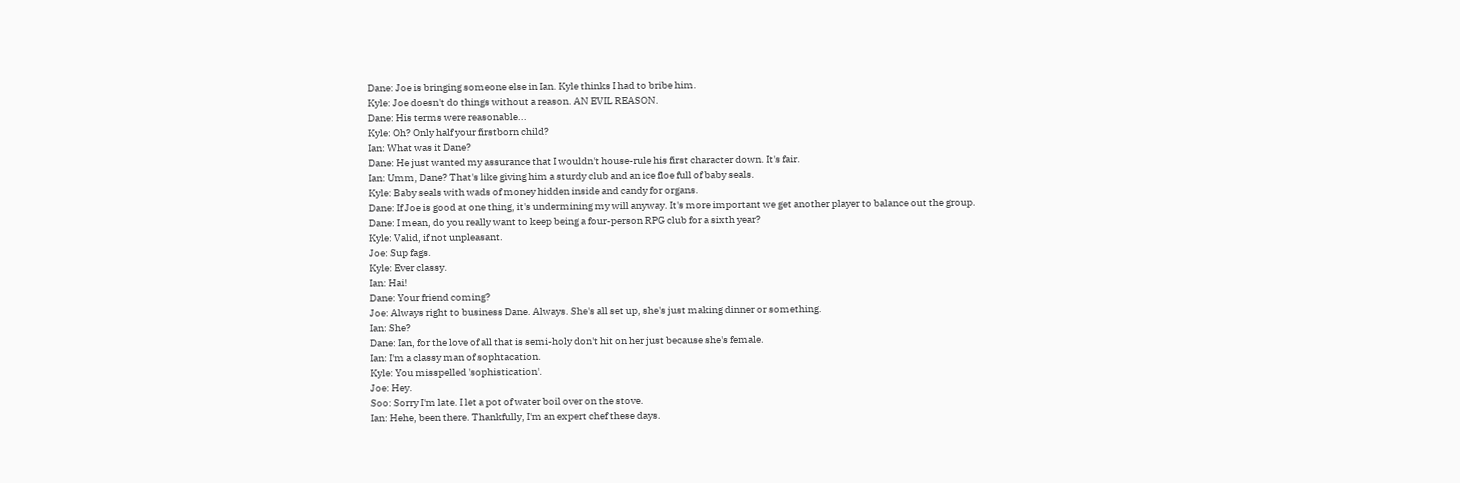Dane: Joe is bringing someone else in Ian. Kyle thinks I had to bribe him.
Kyle: Joe doesn't do things without a reason. AN EVIL REASON.
Dane: His terms were reasonable...
Kyle: Oh? Only half your firstborn child?
Ian: What was it Dane?
Dane: He just wanted my assurance that I wouldn't house-rule his first character down. It's fair.
Ian: Umm, Dane? That's like giving him a sturdy club and an ice floe full of baby seals.
Kyle: Baby seals with wads of money hidden inside and candy for organs.
Dane: If Joe is good at one thing, it's undermining my will anyway. It's more important we get another player to balance out the group.
Dane: I mean, do you really want to keep being a four-person RPG club for a sixth year?
Kyle: Valid, if not unpleasant.
Joe: Sup fags.
Kyle: Ever classy.
Ian: Hai!
Dane: Your friend coming?
Joe: Always right to business Dane. Always. She's all set up, she's just making dinner or something.
Ian: She?
Dane: Ian, for the love of all that is semi-holy don't hit on her just because she's female.
Ian: I'm a classy man of sophtacation.
Kyle: You misspelled 'sophistication'.
Joe: Hey.
Soo: Sorry I'm late. I let a pot of water boil over on the stove.
Ian: Hehe, been there. Thankfully, I'm an expert chef these days.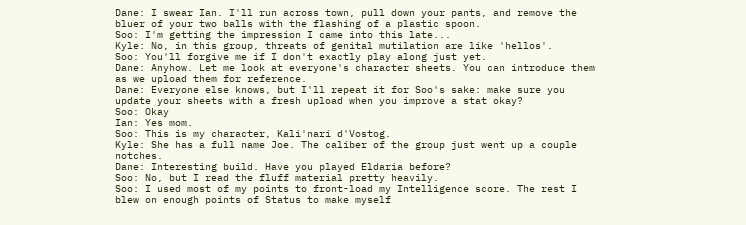Dane: I swear Ian. I'll run across town, pull down your pants, and remove the bluer of your two balls with the flashing of a plastic spoon.
Soo: I'm getting the impression I came into this late...
Kyle: No, in this group, threats of genital mutilation are like 'hellos'.
Soo: You'll forgive me if I don't exactly play along just yet.
Dane: Anyhow. Let me look at everyone's character sheets. You can introduce them as we upload them for reference.
Dane: Everyone else knows, but I'll repeat it for Soo's sake: make sure you update your sheets with a fresh upload when you improve a stat okay?
Soo: Okay
Ian: Yes mom.
Soo: This is my character, Kali'nari d'Vostog.
Kyle: She has a full name Joe. The caliber of the group just went up a couple notches.
Dane: Interesting build. Have you played Eldaria before?
Soo: No, but I read the fluff material pretty heavily.
Soo: I used most of my points to front-load my Intelligence score. The rest I blew on enough points of Status to make myself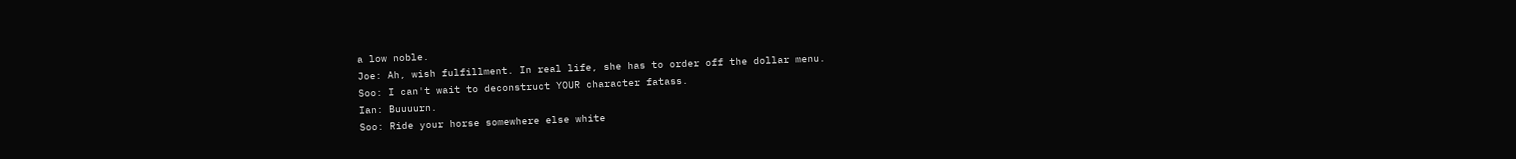a low noble.
Joe: Ah, wish fulfillment. In real life, she has to order off the dollar menu.
Soo: I can't wait to deconstruct YOUR character fatass.
Ian: Buuuurn.
Soo: Ride your horse somewhere else white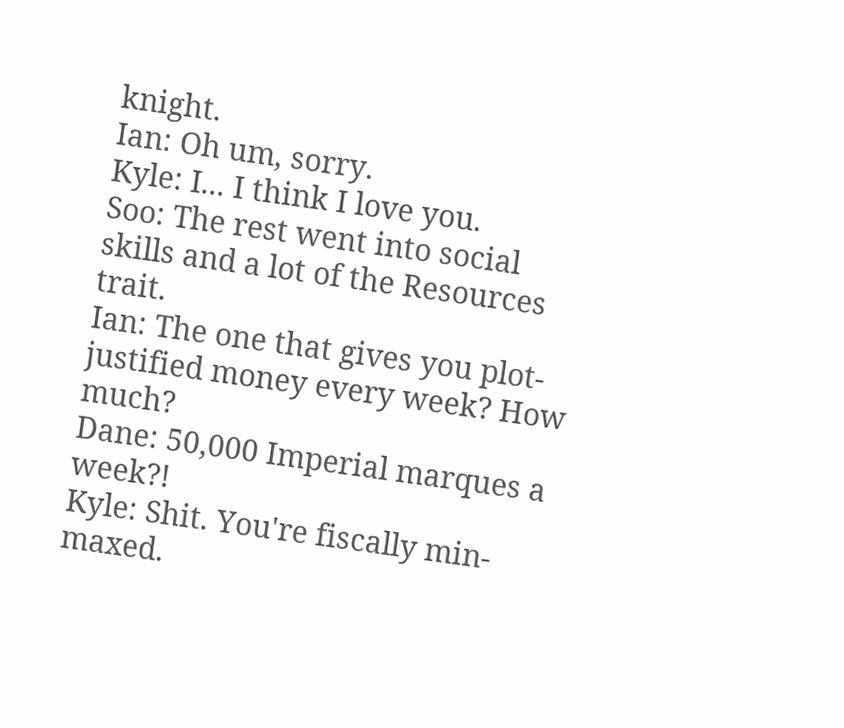knight.
Ian: Oh um, sorry.
Kyle: I... I think I love you.
Soo: The rest went into social skills and a lot of the Resources trait.
Ian: The one that gives you plot-justified money every week? How much?
Dane: 50,000 Imperial marques a week?!
Kyle: Shit. You're fiscally min-maxed.